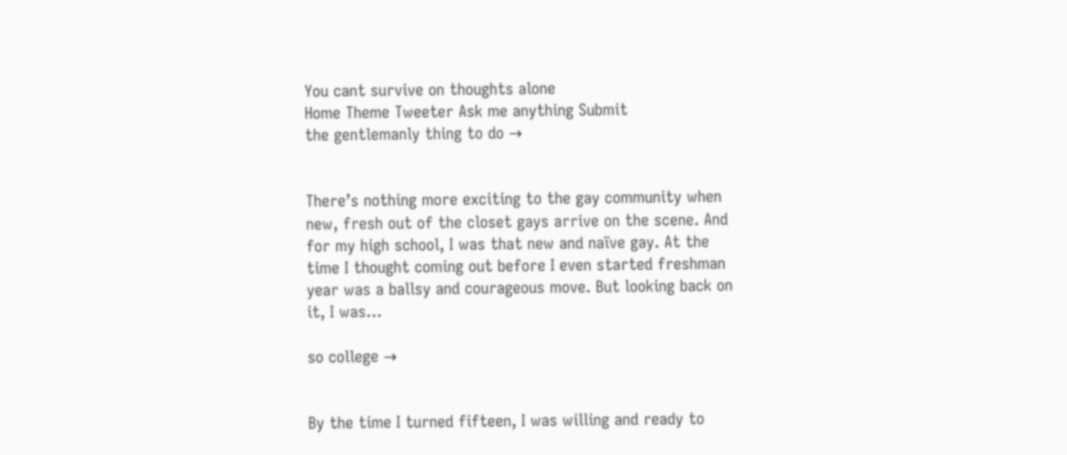You cant survive on thoughts alone
Home Theme Tweeter Ask me anything Submit
the gentlemanly thing to do →


There’s nothing more exciting to the gay community when new, fresh out of the closet gays arrive on the scene. And for my high school, I was that new and naïve gay. At the time I thought coming out before I even started freshman year was a ballsy and courageous move. But looking back on it, I was…

so college →


By the time I turned fifteen, I was willing and ready to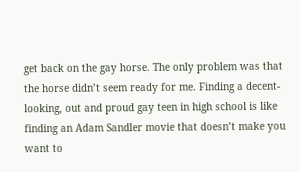get back on the gay horse. The only problem was that the horse didn’t seem ready for me. Finding a decent-looking, out and proud gay teen in high school is like finding an Adam Sandler movie that doesn’t make you want to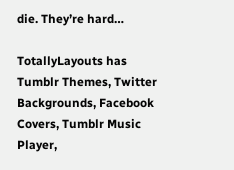die. They’re hard…

TotallyLayouts has Tumblr Themes, Twitter Backgrounds, Facebook Covers, Tumblr Music Player,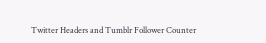Twitter Headers and Tumblr Follower Counter